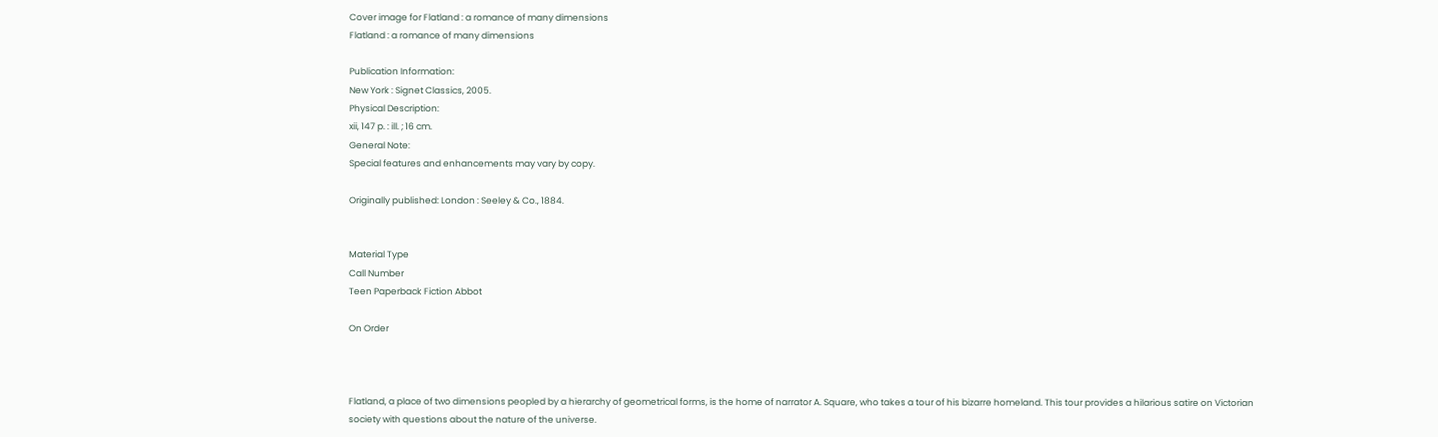Cover image for Flatland : a romance of many dimensions
Flatland : a romance of many dimensions

Publication Information:
New York : Signet Classics, 2005.
Physical Description:
xii, 147 p. : ill. ; 16 cm.
General Note:
Special features and enhancements may vary by copy.

Originally published: London : Seeley & Co., 1884.


Material Type
Call Number
Teen Paperback Fiction Abbot

On Order



Flatland, a place of two dimensions peopled by a hierarchy of geometrical forms, is the home of narrator A. Square, who takes a tour of his bizarre homeland. This tour provides a hilarious satire on Victorian society with questions about the nature of the universe.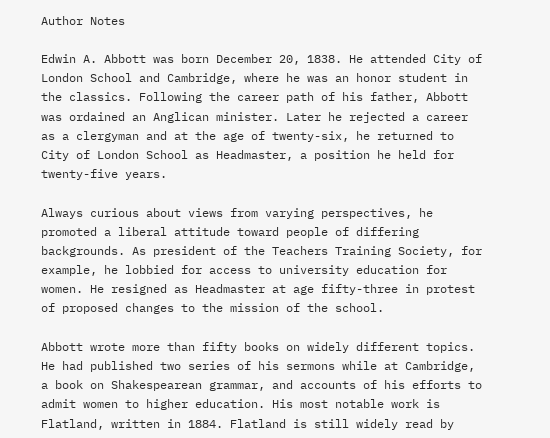Author Notes

Edwin A. Abbott was born December 20, 1838. He attended City of London School and Cambridge, where he was an honor student in the classics. Following the career path of his father, Abbott was ordained an Anglican minister. Later he rejected a career as a clergyman and at the age of twenty-six, he returned to City of London School as Headmaster, a position he held for twenty-five years.

Always curious about views from varying perspectives, he promoted a liberal attitude toward people of differing backgrounds. As president of the Teachers Training Society, for example, he lobbied for access to university education for women. He resigned as Headmaster at age fifty-three in protest of proposed changes to the mission of the school.

Abbott wrote more than fifty books on widely different topics. He had published two series of his sermons while at Cambridge, a book on Shakespearean grammar, and accounts of his efforts to admit women to higher education. His most notable work is Flatland, written in 1884. Flatland is still widely read by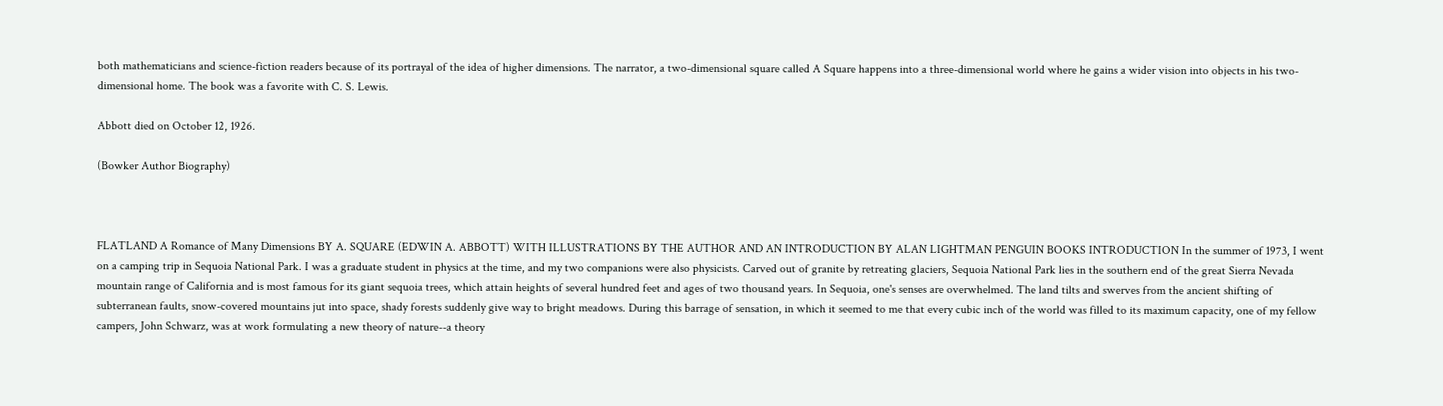both mathematicians and science-fiction readers because of its portrayal of the idea of higher dimensions. The narrator, a two-dimensional square called A Square happens into a three-dimensional world where he gains a wider vision into objects in his two-dimensional home. The book was a favorite with C. S. Lewis.

Abbott died on October 12, 1926.

(Bowker Author Biography)



FLATLAND A Romance of Many Dimensions BY A. SQUARE (EDWIN A. ABBOTT) WITH ILLUSTRATIONS BY THE AUTHOR AND AN INTRODUCTION BY ALAN LIGHTMAN PENGUIN BOOKS INTRODUCTION In the summer of 1973, I went on a camping trip in Sequoia National Park. I was a graduate student in physics at the time, and my two companions were also physicists. Carved out of granite by retreating glaciers, Sequoia National Park lies in the southern end of the great Sierra Nevada mountain range of California and is most famous for its giant sequoia trees, which attain heights of several hundred feet and ages of two thousand years. In Sequoia, one's senses are overwhelmed. The land tilts and swerves from the ancient shifting of subterranean faults, snow-covered mountains jut into space, shady forests suddenly give way to bright meadows. During this barrage of sensation, in which it seemed to me that every cubic inch of the world was filled to its maximum capacity, one of my fellow campers, John Schwarz, was at work formulating a new theory of nature--a theory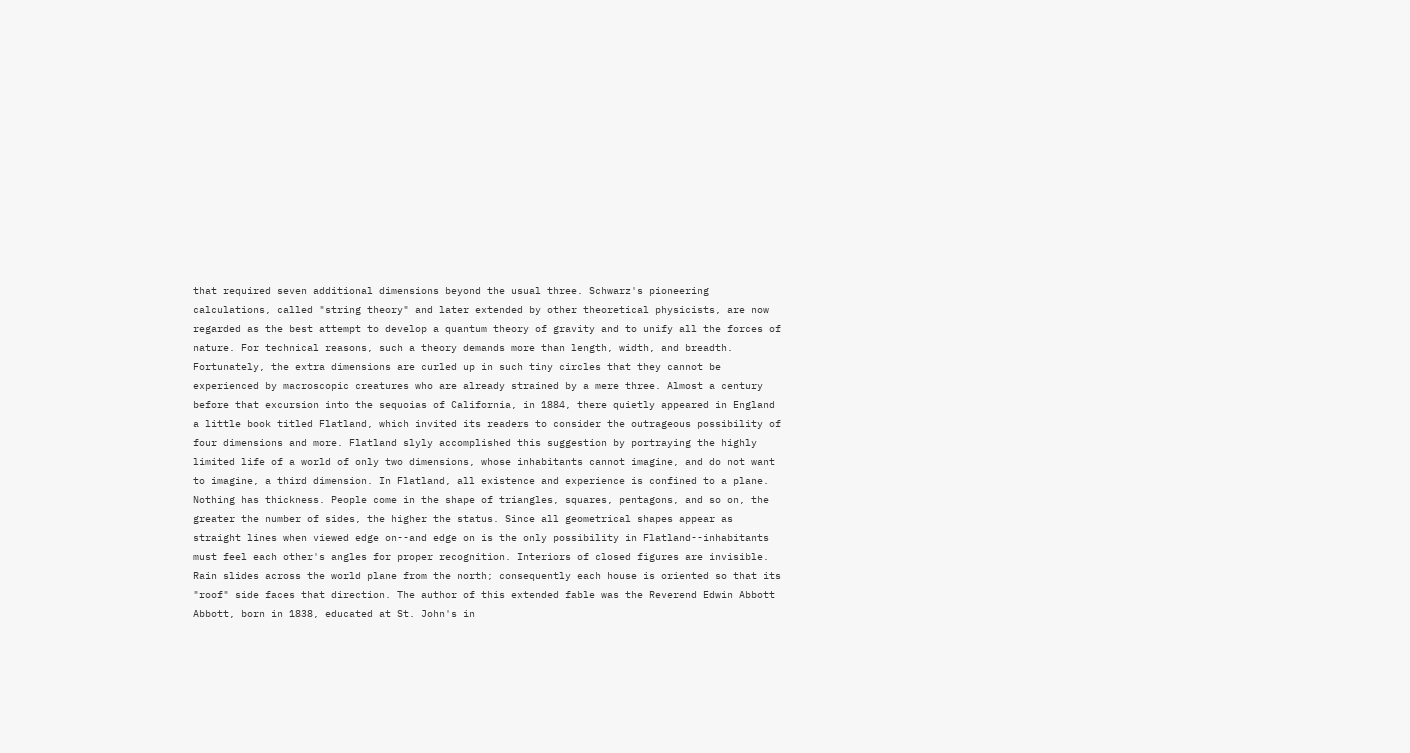that required seven additional dimensions beyond the usual three. Schwarz's pioneering calculations, called "string theory" and later extended by other theoretical physicists, are now regarded as the best attempt to develop a quantum theory of gravity and to unify all the forces of nature. For technical reasons, such a theory demands more than length, width, and breadth. Fortunately, the extra dimensions are curled up in such tiny circles that they cannot be experienced by macroscopic creatures who are already strained by a mere three. Almost a century before that excursion into the sequoias of California, in 1884, there quietly appeared in England a little book titled Flatland, which invited its readers to consider the outrageous possibility of four dimensions and more. Flatland slyly accomplished this suggestion by portraying the highly limited life of a world of only two dimensions, whose inhabitants cannot imagine, and do not want to imagine, a third dimension. In Flatland, all existence and experience is confined to a plane. Nothing has thickness. People come in the shape of triangles, squares, pentagons, and so on, the greater the number of sides, the higher the status. Since all geometrical shapes appear as straight lines when viewed edge on--and edge on is the only possibility in Flatland--inhabitants must feel each other's angles for proper recognition. Interiors of closed figures are invisible. Rain slides across the world plane from the north; consequently each house is oriented so that its "roof" side faces that direction. The author of this extended fable was the Reverend Edwin Abbott Abbott, born in 1838, educated at St. John's in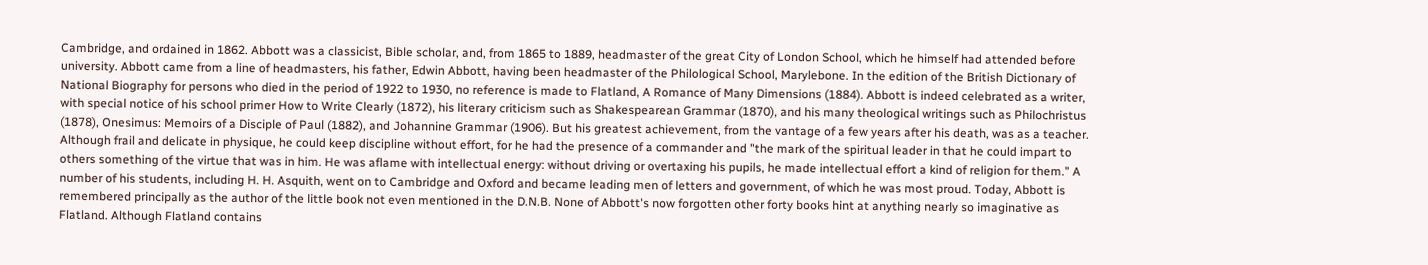Cambridge, and ordained in 1862. Abbott was a classicist, Bible scholar, and, from 1865 to 1889, headmaster of the great City of London School, which he himself had attended before university. Abbott came from a line of headmasters, his father, Edwin Abbott, having been headmaster of the Philological School, Marylebone. In the edition of the British Dictionary of National Biography for persons who died in the period of 1922 to 1930, no reference is made to Flatland, A Romance of Many Dimensions (1884). Abbott is indeed celebrated as a writer, with special notice of his school primer How to Write Clearly (1872), his literary criticism such as Shakespearean Grammar (1870), and his many theological writings such as Philochristus (1878), Onesimus: Memoirs of a Disciple of Paul (1882), and Johannine Grammar (1906). But his greatest achievement, from the vantage of a few years after his death, was as a teacher. Although frail and delicate in physique, he could keep discipline without effort, for he had the presence of a commander and "the mark of the spiritual leader in that he could impart to others something of the virtue that was in him. He was aflame with intellectual energy: without driving or overtaxing his pupils, he made intellectual effort a kind of religion for them." A number of his students, including H. H. Asquith, went on to Cambridge and Oxford and became leading men of letters and government, of which he was most proud. Today, Abbott is remembered principally as the author of the little book not even mentioned in the D.N.B. None of Abbott's now forgotten other forty books hint at anything nearly so imaginative as Flatland. Although Flatland contains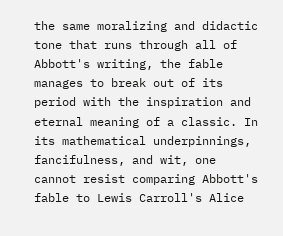the same moralizing and didactic tone that runs through all of Abbott's writing, the fable manages to break out of its period with the inspiration and eternal meaning of a classic. In its mathematical underpinnings, fancifulness, and wit, one cannot resist comparing Abbott's fable to Lewis Carroll's Alice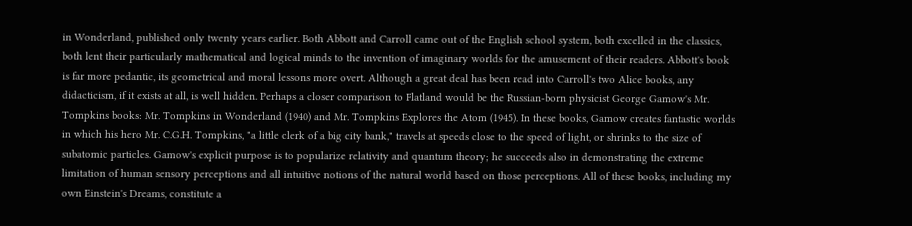in Wonderland, published only twenty years earlier. Both Abbott and Carroll came out of the English school system, both excelled in the classics, both lent their particularly mathematical and logical minds to the invention of imaginary worlds for the amusement of their readers. Abbott's book is far more pedantic, its geometrical and moral lessons more overt. Although a great deal has been read into Carroll's two Alice books, any didacticism, if it exists at all, is well hidden. Perhaps a closer comparison to Flatland would be the Russian-born physicist George Gamow's Mr. Tompkins books: Mr. Tompkins in Wonderland (1940) and Mr. Tompkins Explores the Atom (1945). In these books, Gamow creates fantastic worlds in which his hero Mr. C.G.H. Tompkins, "a little clerk of a big city bank," travels at speeds close to the speed of light, or shrinks to the size of subatomic particles. Gamow's explicit purpose is to popularize relativity and quantum theory; he succeeds also in demonstrating the extreme limitation of human sensory perceptions and all intuitive notions of the natural world based on those perceptions. All of these books, including my own Einstein's Dreams, constitute a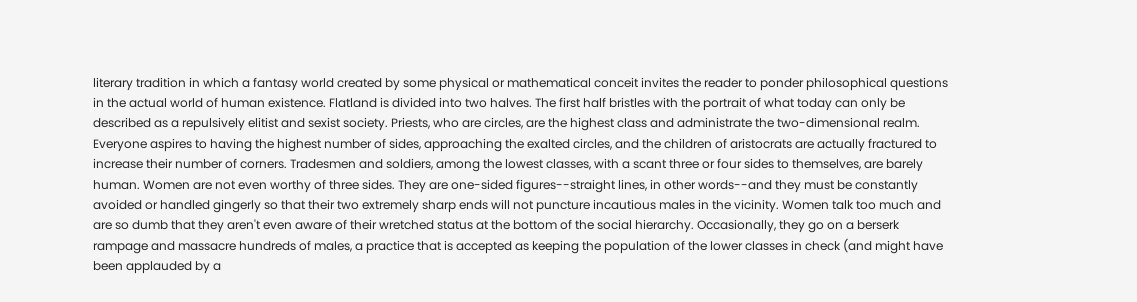literary tradition in which a fantasy world created by some physical or mathematical conceit invites the reader to ponder philosophical questions in the actual world of human existence. Flatland is divided into two halves. The first half bristles with the portrait of what today can only be described as a repulsively elitist and sexist society. Priests, who are circles, are the highest class and administrate the two-dimensional realm. Everyone aspires to having the highest number of sides, approaching the exalted circles, and the children of aristocrats are actually fractured to increase their number of corners. Tradesmen and soldiers, among the lowest classes, with a scant three or four sides to themselves, are barely human. Women are not even worthy of three sides. They are one-sided figures--straight lines, in other words--and they must be constantly avoided or handled gingerly so that their two extremely sharp ends will not puncture incautious males in the vicinity. Women talk too much and are so dumb that they aren't even aware of their wretched status at the bottom of the social hierarchy. Occasionally, they go on a berserk rampage and massacre hundreds of males, a practice that is accepted as keeping the population of the lower classes in check (and might have been applauded by a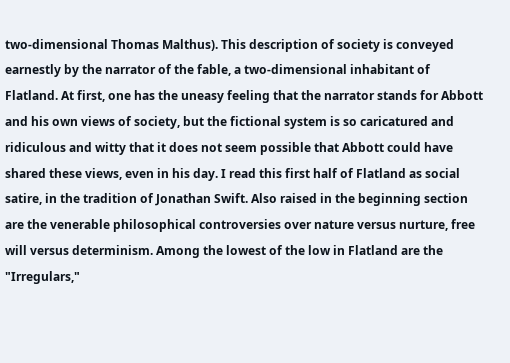two-dimensional Thomas Malthus). This description of society is conveyed earnestly by the narrator of the fable, a two-dimensional inhabitant of Flatland. At first, one has the uneasy feeling that the narrator stands for Abbott and his own views of society, but the fictional system is so caricatured and ridiculous and witty that it does not seem possible that Abbott could have shared these views, even in his day. I read this first half of Flatland as social satire, in the tradition of Jonathan Swift. Also raised in the beginning section are the venerable philosophical controversies over nature versus nurture, free will versus determinism. Among the lowest of the low in Flatland are the "Irregulars,"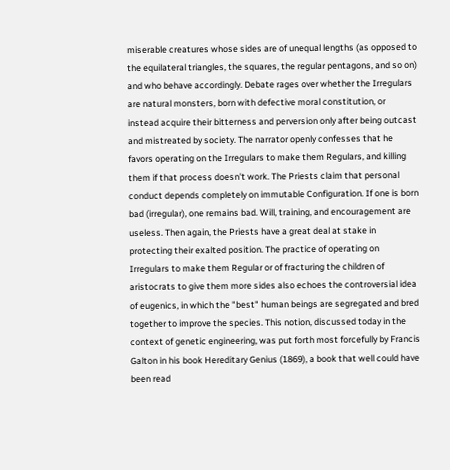miserable creatures whose sides are of unequal lengths (as opposed to the equilateral triangles, the squares, the regular pentagons, and so on) and who behave accordingly. Debate rages over whether the Irregulars are natural monsters, born with defective moral constitution, or instead acquire their bitterness and perversion only after being outcast and mistreated by society. The narrator openly confesses that he favors operating on the Irregulars to make them Regulars, and killing them if that process doesn't work. The Priests claim that personal conduct depends completely on immutable Configuration. If one is born bad (irregular), one remains bad. Will, training, and encouragement are useless. Then again, the Priests have a great deal at stake in protecting their exalted position. The practice of operating on Irregulars to make them Regular or of fracturing the children of aristocrats to give them more sides also echoes the controversial idea of eugenics, in which the "best" human beings are segregated and bred together to improve the species. This notion, discussed today in the context of genetic engineering, was put forth most forcefully by Francis Galton in his book Hereditary Genius (1869), a book that well could have been read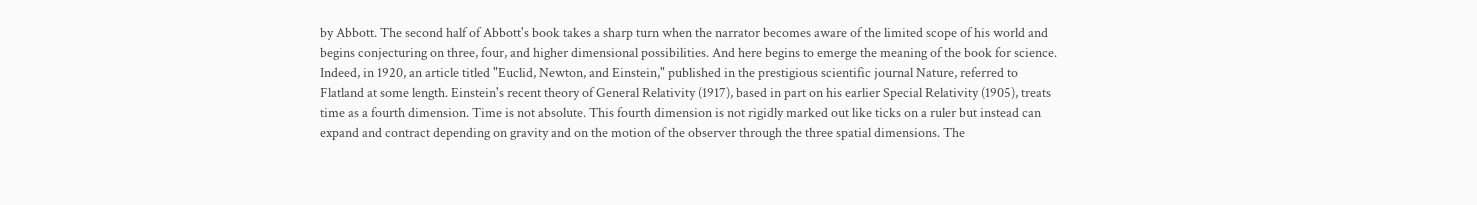by Abbott. The second half of Abbott's book takes a sharp turn when the narrator becomes aware of the limited scope of his world and begins conjecturing on three, four, and higher dimensional possibilities. And here begins to emerge the meaning of the book for science. Indeed, in 1920, an article titled "Euclid, Newton, and Einstein," published in the prestigious scientific journal Nature, referred to Flatland at some length. Einstein's recent theory of General Relativity (1917), based in part on his earlier Special Relativity (1905), treats time as a fourth dimension. Time is not absolute. This fourth dimension is not rigidly marked out like ticks on a ruler but instead can expand and contract depending on gravity and on the motion of the observer through the three spatial dimensions. The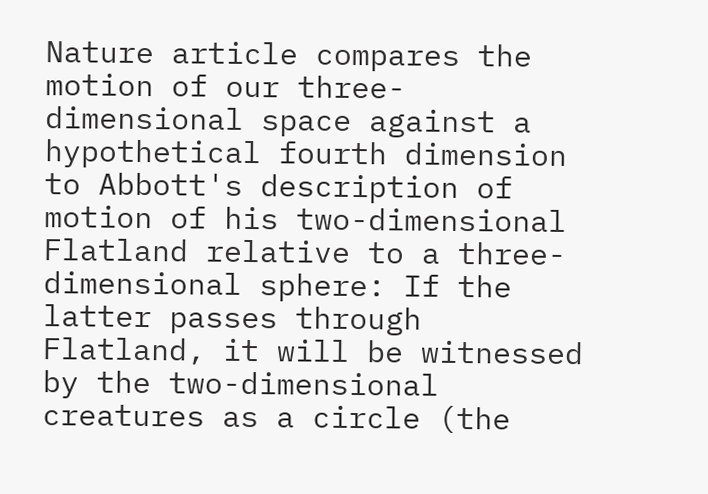Nature article compares the motion of our three-dimensional space against a hypothetical fourth dimension to Abbott's description of motion of his two-dimensional Flatland relative to a three-dimensional sphere: If the latter passes through Flatland, it will be witnessed by the two-dimensional creatures as a circle (the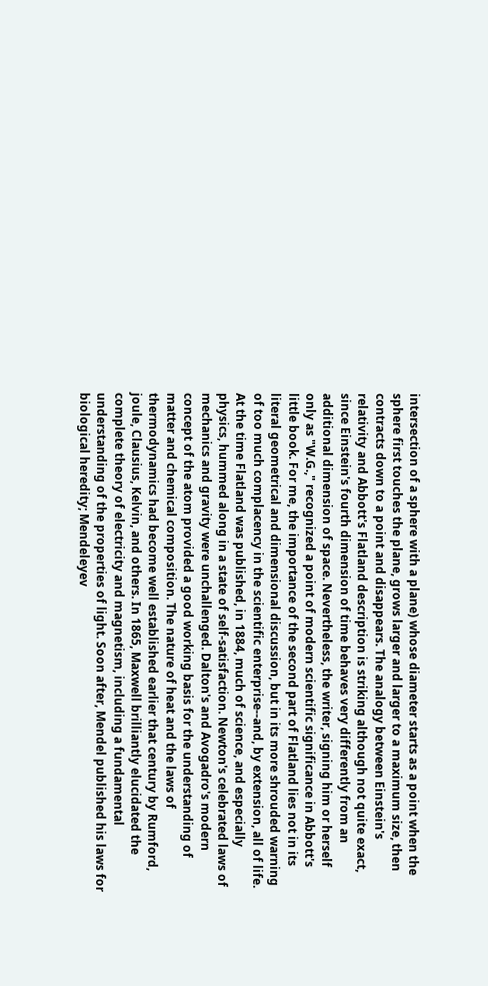intersection of a sphere with a plane) whose diameter starts as a point when the sphere first touches the plane, grows larger and larger to a maximum size, then contracts down to a point and disappears. The analogy between Einstein's relativity and Abbott's Flatland description is striking although not quite exact, since Einstein's fourth dimension of time behaves very differently from an additional dimension of space. Nevertheless, the writer, signing him or herself only as "W.G.," recognized a point of modern scientific significance in Abbott's little book. For me, the importance of the second part of Flatland lies not in its literal geometrical and dimensional discussion, but in its more shrouded warning of too much complacency in the scientific enterprise--and, by extension, all of life. At the time Flatland was published, in 1884, much of science, and especially physics, hummed along in a state of self-satisfaction. Newton's celebrated laws of mechanics and gravity were unchallenged. Dalton's and Avogadro's modern concept of the atom provided a good working basis for the understanding of matter and chemical composition. The nature of heat and the laws of thermodynamics had become well established earlier that century by Rumford, joule, Clausius, Kelvin, and others. In 1865, Maxwell brilliantly elucidated the complete theory of electricity and magnetism, including a fundamental understanding of the properties of light. Soon after, Mendel published his laws for biological heredity; Mendeleyev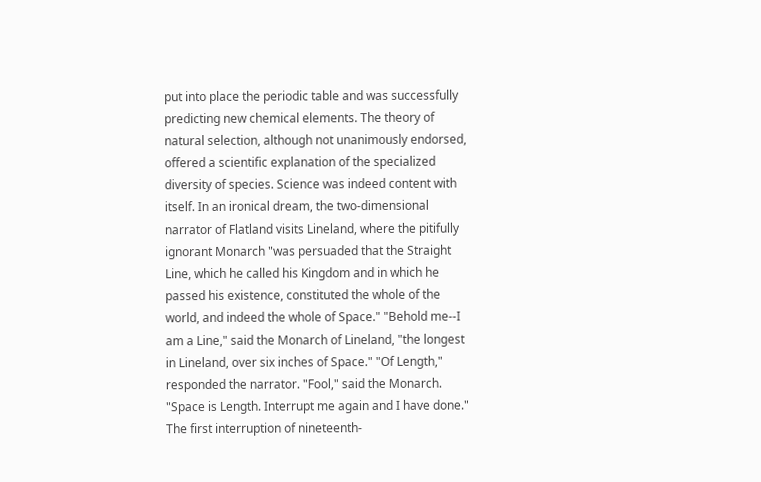put into place the periodic table and was successfully predicting new chemical elements. The theory of natural selection, although not unanimously endorsed, offered a scientific explanation of the specialized diversity of species. Science was indeed content with itself. In an ironical dream, the two-dimensional narrator of Flatland visits Lineland, where the pitifully ignorant Monarch "was persuaded that the Straight Line, which he called his Kingdom and in which he passed his existence, constituted the whole of the world, and indeed the whole of Space." "Behold me--I am a Line," said the Monarch of Lineland, "the longest in Lineland, over six inches of Space." "Of Length," responded the narrator. "Fool," said the Monarch. "Space is Length. Interrupt me again and I have done." The first interruption of nineteenth-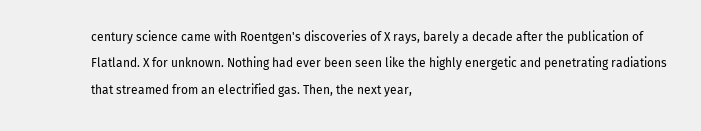century science came with Roentgen's discoveries of X rays, barely a decade after the publication of Flatland. X for unknown. Nothing had ever been seen like the highly energetic and penetrating radiations that streamed from an electrified gas. Then, the next year,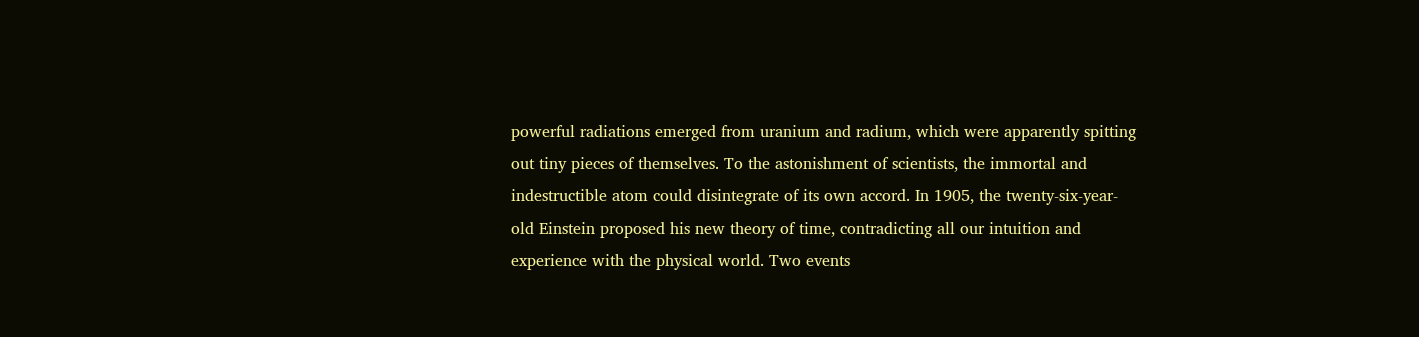powerful radiations emerged from uranium and radium, which were apparently spitting out tiny pieces of themselves. To the astonishment of scientists, the immortal and indestructible atom could disintegrate of its own accord. In 1905, the twenty-six-year-old Einstein proposed his new theory of time, contradicting all our intuition and experience with the physical world. Two events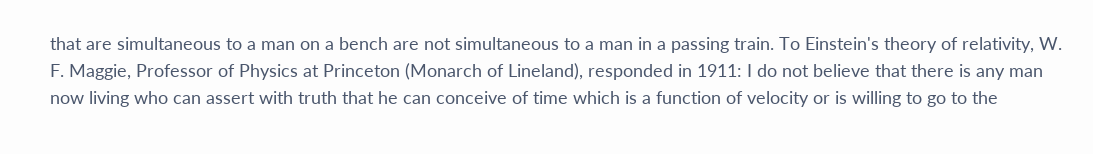that are simultaneous to a man on a bench are not simultaneous to a man in a passing train. To Einstein's theory of relativity, W. F. Maggie, Professor of Physics at Princeton (Monarch of Lineland), responded in 1911: I do not believe that there is any man now living who can assert with truth that he can conceive of time which is a function of velocity or is willing to go to the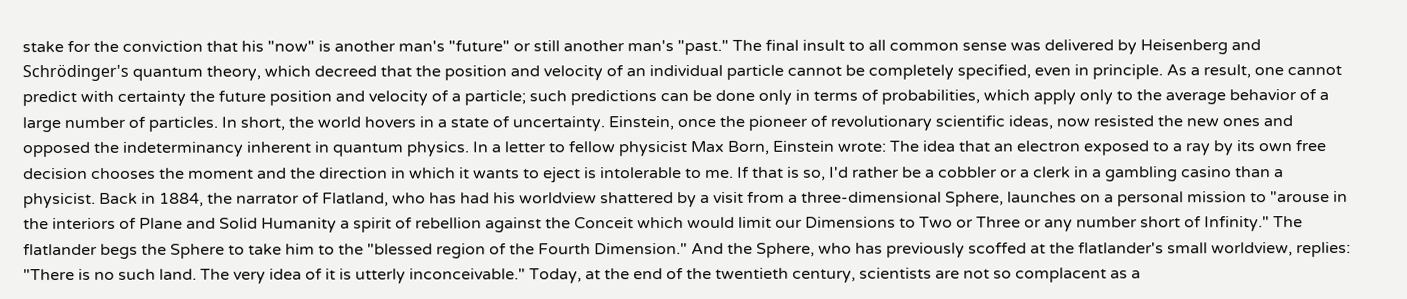stake for the conviction that his "now" is another man's "future" or still another man's "past." The final insult to all common sense was delivered by Heisenberg and Schrödinger's quantum theory, which decreed that the position and velocity of an individual particle cannot be completely specified, even in principle. As a result, one cannot predict with certainty the future position and velocity of a particle; such predictions can be done only in terms of probabilities, which apply only to the average behavior of a large number of particles. In short, the world hovers in a state of uncertainty. Einstein, once the pioneer of revolutionary scientific ideas, now resisted the new ones and opposed the indeterminancy inherent in quantum physics. In a letter to fellow physicist Max Born, Einstein wrote: The idea that an electron exposed to a ray by its own free decision chooses the moment and the direction in which it wants to eject is intolerable to me. If that is so, I'd rather be a cobbler or a clerk in a gambling casino than a physicist. Back in 1884, the narrator of Flatland, who has had his worldview shattered by a visit from a three-dimensional Sphere, launches on a personal mission to "arouse in the interiors of Plane and Solid Humanity a spirit of rebellion against the Conceit which would limit our Dimensions to Two or Three or any number short of Infinity." The flatlander begs the Sphere to take him to the "blessed region of the Fourth Dimension." And the Sphere, who has previously scoffed at the flatlander's small worldview, replies: "There is no such land. The very idea of it is utterly inconceivable." Today, at the end of the twentieth century, scientists are not so complacent as a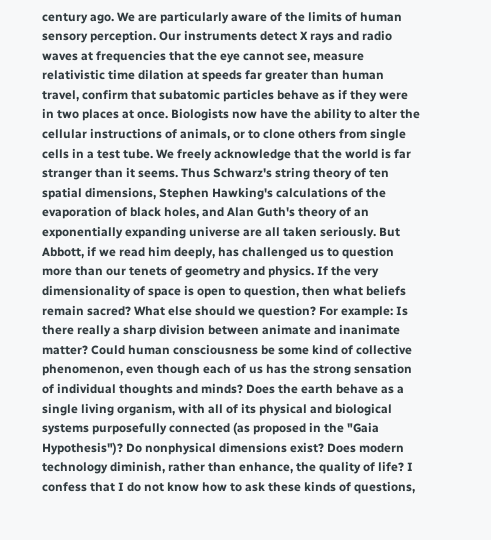century ago. We are particularly aware of the limits of human sensory perception. Our instruments detect X rays and radio waves at frequencies that the eye cannot see, measure relativistic time dilation at speeds far greater than human travel, confirm that subatomic particles behave as if they were in two places at once. Biologists now have the ability to alter the cellular instructions of animals, or to clone others from single cells in a test tube. We freely acknowledge that the world is far stranger than it seems. Thus Schwarz's string theory of ten spatial dimensions, Stephen Hawking's calculations of the evaporation of black holes, and Alan Guth's theory of an exponentially expanding universe are all taken seriously. But Abbott, if we read him deeply, has challenged us to question more than our tenets of geometry and physics. If the very dimensionality of space is open to question, then what beliefs remain sacred? What else should we question? For example: Is there really a sharp division between animate and inanimate matter? Could human consciousness be some kind of collective phenomenon, even though each of us has the strong sensation of individual thoughts and minds? Does the earth behave as a single living organism, with all of its physical and biological systems purposefully connected (as proposed in the "Gaia Hypothesis")? Do nonphysical dimensions exist? Does modern technology diminish, rather than enhance, the quality of life? I confess that I do not know how to ask these kinds of questions,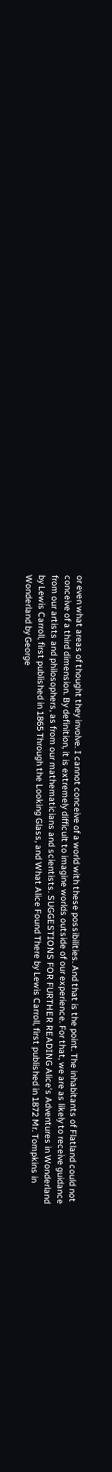or even what areas of thought they involve. I cannot conceive of a world with these possibilities. And that is the point. The inhabitants of Flatland could not conceive of a third dimension. By definition, it is extremely difficult to imagine worlds outside of our experience. For that, we are as likely to receive guidance from our artists and philosophers, as from our mathematicians and scientists. SUGGESTIONS FOR FURTHER READING Alice's Adventures in Wonderland by Lewis Carroll, first published in 1865 Through the Looking Glass, and What Alice Found There by Lewis Carroll, first published in 1872 Mr. Tompkins in Wonderland by George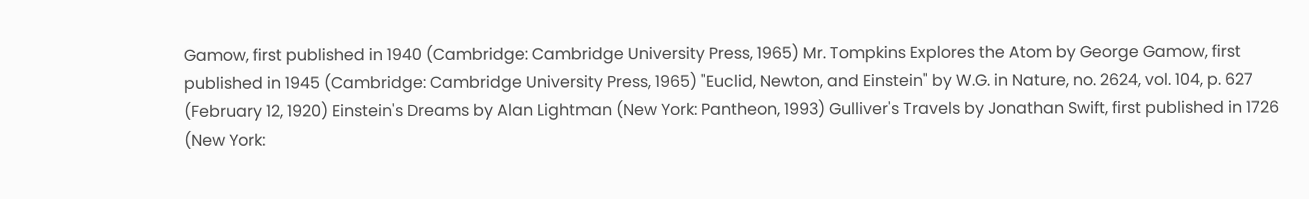Gamow, first published in 1940 (Cambridge: Cambridge University Press, 1965) Mr. Tompkins Explores the Atom by George Gamow, first published in 1945 (Cambridge: Cambridge University Press, 1965) "Euclid, Newton, and Einstein" by W.G. in Nature, no. 2624, vol. 104, p. 627 (February 12, 1920) Einstein's Dreams by Alan Lightman (New York: Pantheon, 1993) Gulliver's Travels by Jonathan Swift, first published in 1726 (New York: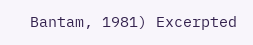Bantam, 1981) Excerpted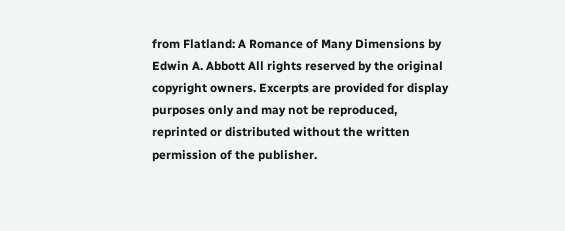from Flatland: A Romance of Many Dimensions by Edwin A. Abbott All rights reserved by the original copyright owners. Excerpts are provided for display purposes only and may not be reproduced, reprinted or distributed without the written permission of the publisher.